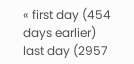« first day (454 days earlier)      last day (2957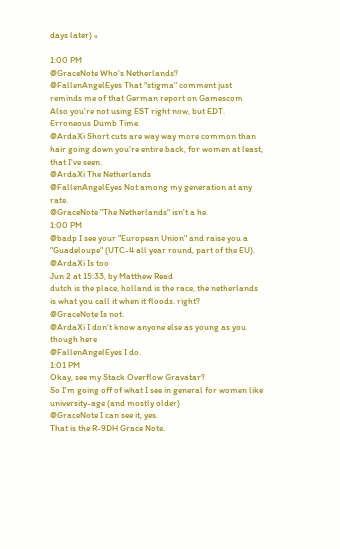days later) »

1:00 PM
@GraceNote Who's Netherlands?
@FallenAngelEyes That "stigma" comment just reminds me of that German report on Gamescom
Also you're not using EST right now, but EDT. Erroneous Dumb Time.
@ArdaXi Short cuts are way way more common than hair going down you're entire back, for women at least, that I've seen.
@ArdaXi The Netherlands
@FallenAngelEyes Not among my generation at any rate.
@GraceNote "The Netherlands" isn't a he.
1:00 PM
@badp I see your "European Union" and raise you a "Guadeloupe" (UTC-4 all year round, part of the EU).
@ArdaXi Is too
Jun 2 at 15:33, by Matthew Read
dutch is the place, holland is the race, the netherlands is what you call it when it floods. right?
@GraceNote Is not.
@ArdaXi I don't know anyone else as young as you though here
@FallenAngelEyes I do.
1:01 PM
Okay, see my Stack Overflow Gravatar?
So I'm going off of what I see in general for women like university-age (and mostly older)
@GraceNote I can see it, yes.
That is the R-9DH Grace Note.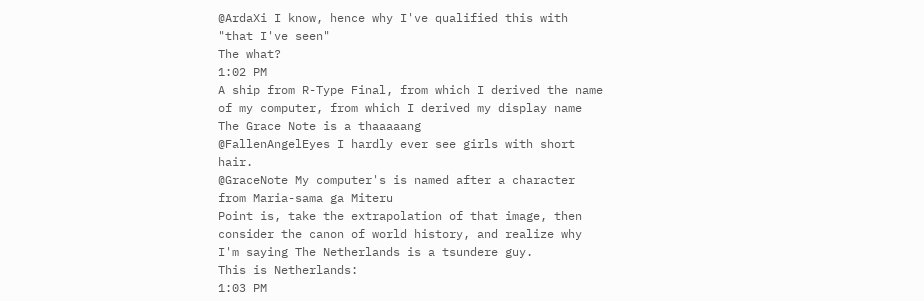@ArdaXi I know, hence why I've qualified this with "that I've seen"
The what?
1:02 PM
A ship from R-Type Final, from which I derived the name of my computer, from which I derived my display name
The Grace Note is a thaaaaang
@FallenAngelEyes I hardly ever see girls with short hair.
@GraceNote My computer's is named after a character from Maria-sama ga Miteru
Point is, take the extrapolation of that image, then consider the canon of world history, and realize why I'm saying The Netherlands is a tsundere guy.
This is Netherlands:
1:03 PM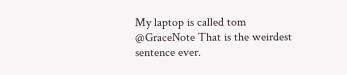My laptop is called tom
@GraceNote That is the weirdest sentence ever.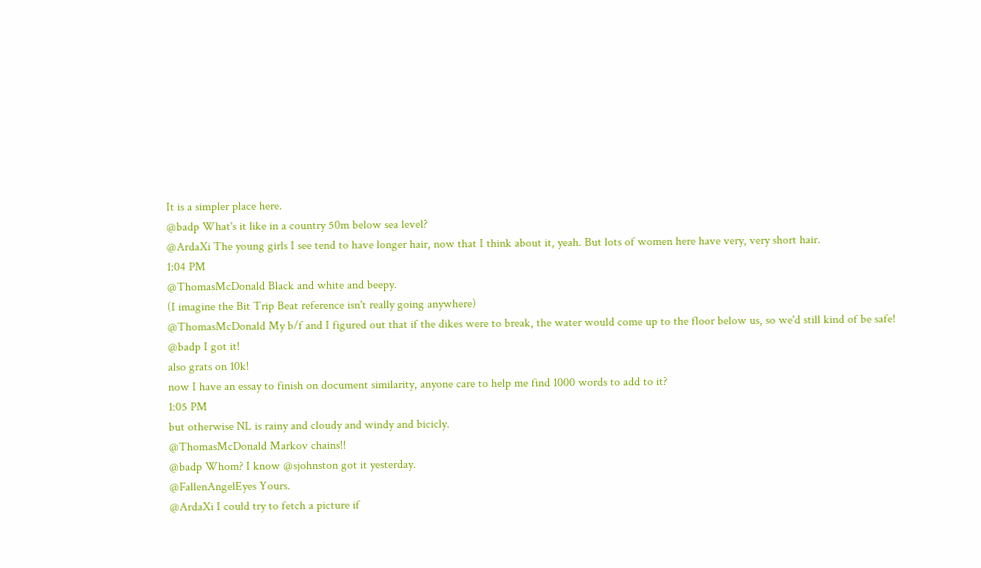It is a simpler place here.
@badp What's it like in a country 50m below sea level?
@ArdaXi The young girls I see tend to have longer hair, now that I think about it, yeah. But lots of women here have very, very short hair.
1:04 PM
@ThomasMcDonald Black and white and beepy.
(I imagine the Bit Trip Beat reference isn't really going anywhere)
@ThomasMcDonald My b/f and I figured out that if the dikes were to break, the water would come up to the floor below us, so we'd still kind of be safe!
@badp I got it!
also grats on 10k!
now I have an essay to finish on document similarity, anyone care to help me find 1000 words to add to it?
1:05 PM
but otherwise NL is rainy and cloudy and windy and bicicly.
@ThomasMcDonald Markov chains!!
@badp Whom? I know @sjohnston got it yesterday.
@FallenAngelEyes Yours.
@ArdaXi I could try to fetch a picture if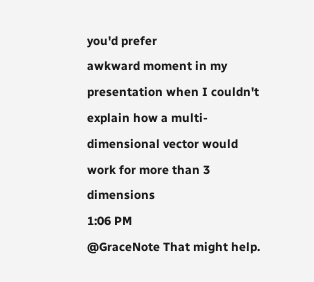you'd prefer
awkward moment in my presentation when I couldn't explain how a multi-dimensional vector would work for more than 3 dimensions
1:06 PM
@GraceNote That might help.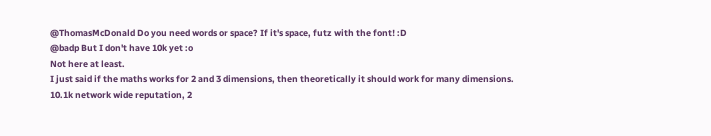@ThomasMcDonald Do you need words or space? If it's space, futz with the font! :D
@badp But I don't have 10k yet :o
Not here at least.
I just said if the maths works for 2 and 3 dimensions, then theoretically it should work for many dimensions.
10.1k network wide reputation, 2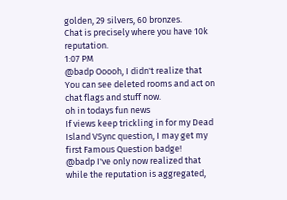golden, 29 silvers, 60 bronzes.
Chat is precisely where you have 10k reputation.
1:07 PM
@badp Ooooh, I didn't realize that
You can see deleted rooms and act on chat flags and stuff now.
oh in todays fun news
If views keep trickling in for my Dead Island VSync question, I may get my first Famous Question badge!
@badp I've only now realized that while the reputation is aggregated,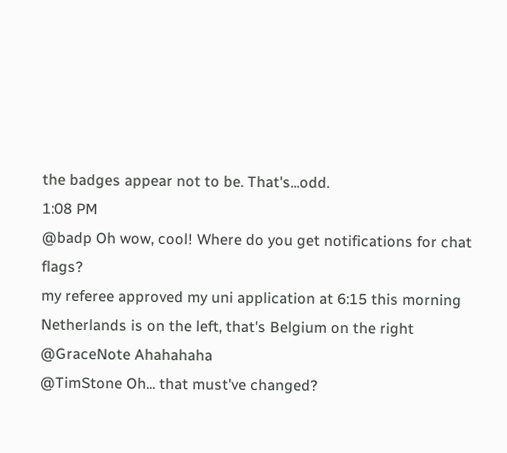the badges appear not to be. That's...odd.
1:08 PM
@badp Oh wow, cool! Where do you get notifications for chat flags?
my referee approved my uni application at 6:15 this morning
Netherlands is on the left, that's Belgium on the right
@GraceNote Ahahahaha
@TimStone Oh... that must've changed?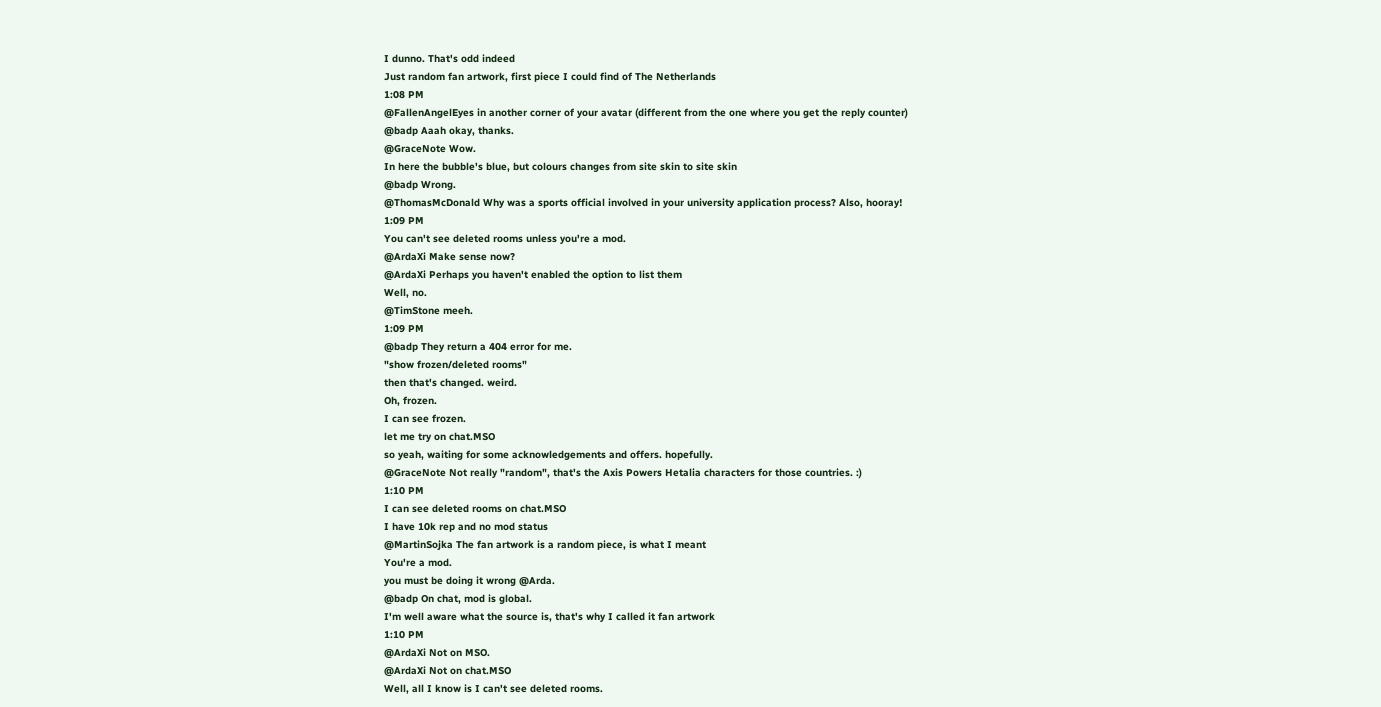I dunno. That's odd indeed
Just random fan artwork, first piece I could find of The Netherlands
1:08 PM
@FallenAngelEyes in another corner of your avatar (different from the one where you get the reply counter)
@badp Aaah okay, thanks.
@GraceNote Wow.
In here the bubble's blue, but colours changes from site skin to site skin
@badp Wrong.
@ThomasMcDonald Why was a sports official involved in your university application process? Also, hooray!
1:09 PM
You can't see deleted rooms unless you're a mod.
@ArdaXi Make sense now?
@ArdaXi Perhaps you haven't enabled the option to list them
Well, no.
@TimStone meeh.
1:09 PM
@badp They return a 404 error for me.
"show frozen/deleted rooms"
then that's changed. weird.
Oh, frozen.
I can see frozen.
let me try on chat.MSO
so yeah, waiting for some acknowledgements and offers. hopefully.
@GraceNote Not really "random", that's the Axis Powers Hetalia characters for those countries. :)
1:10 PM
I can see deleted rooms on chat.MSO
I have 10k rep and no mod status
@MartinSojka The fan artwork is a random piece, is what I meant
You're a mod.
you must be doing it wrong @Arda.
@badp On chat, mod is global.
I'm well aware what the source is, that's why I called it fan artwork
1:10 PM
@ArdaXi Not on MSO.
@ArdaXi Not on chat.MSO
Well, all I know is I can't see deleted rooms.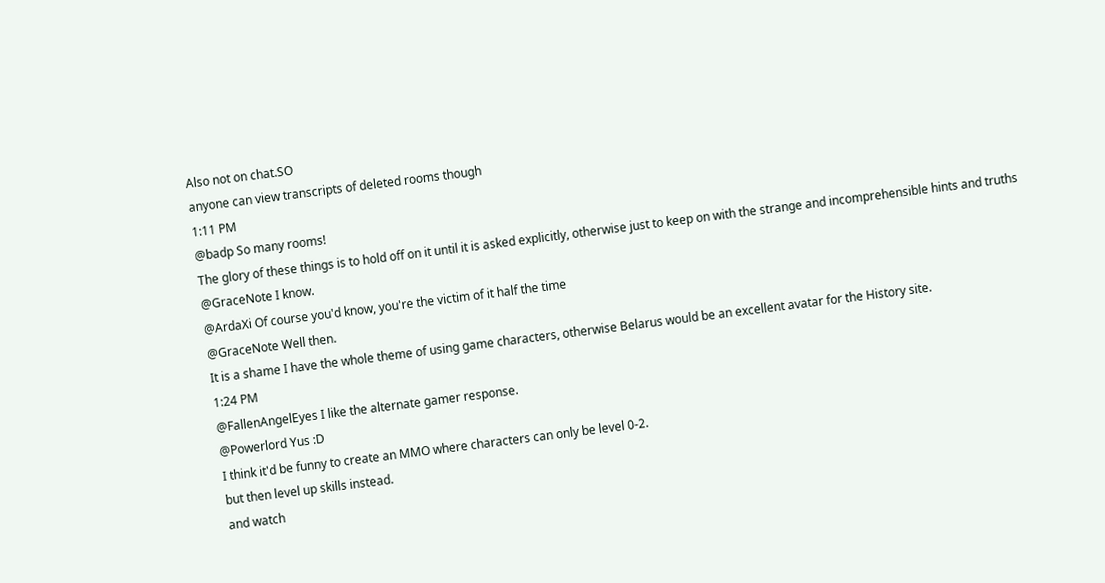Also not on chat.SO
anyone can view transcripts of deleted rooms though
1:11 PM
@badp So many rooms!
The glory of these things is to hold off on it until it is asked explicitly, otherwise just to keep on with the strange and incomprehensible hints and truths
@GraceNote I know.
@ArdaXi Of course you'd know, you're the victim of it half the time
@GraceNote Well then.
It is a shame I have the whole theme of using game characters, otherwise Belarus would be an excellent avatar for the History site.
1:24 PM
@FallenAngelEyes I like the alternate gamer response.
@Powerlord Yus :D
I think it'd be funny to create an MMO where characters can only be level 0-2.
but then level up skills instead.
and watch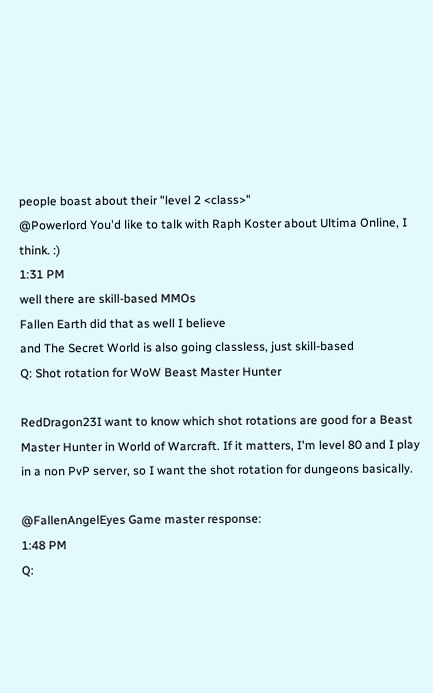people boast about their "level 2 <class>"
@Powerlord You'd like to talk with Raph Koster about Ultima Online, I think. :)
1:31 PM
well there are skill-based MMOs
Fallen Earth did that as well I believe
and The Secret World is also going classless, just skill-based
Q: Shot rotation for WoW Beast Master Hunter

RedDragon23I want to know which shot rotations are good for a Beast Master Hunter in World of Warcraft. If it matters, I'm level 80 and I play in a non PvP server, so I want the shot rotation for dungeons basically.

@FallenAngelEyes Game master response:
1:48 PM
Q: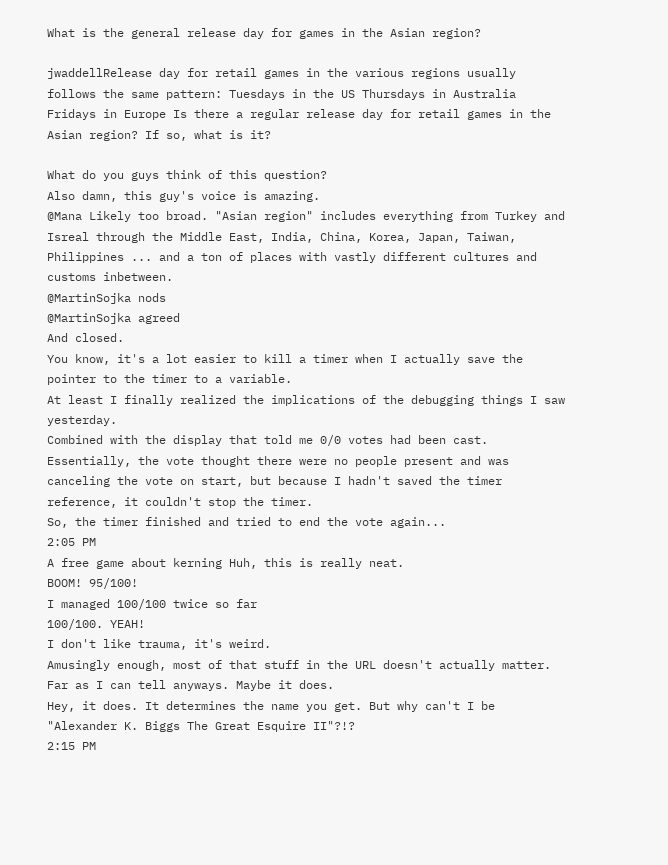What is the general release day for games in the Asian region?

jwaddellRelease day for retail games in the various regions usually follows the same pattern: Tuesdays in the US Thursdays in Australia Fridays in Europe Is there a regular release day for retail games in the Asian region? If so, what is it?

What do you guys think of this question?
Also damn, this guy's voice is amazing.
@Mana Likely too broad. "Asian region" includes everything from Turkey and Isreal through the Middle East, India, China, Korea, Japan, Taiwan, Philippines ... and a ton of places with vastly different cultures and customs inbetween.
@MartinSojka nods
@MartinSojka agreed
And closed.
You know, it's a lot easier to kill a timer when I actually save the pointer to the timer to a variable.
At least I finally realized the implications of the debugging things I saw yesterday.
Combined with the display that told me 0/0 votes had been cast.
Essentially, the vote thought there were no people present and was canceling the vote on start, but because I hadn't saved the timer reference, it couldn't stop the timer.
So, the timer finished and tried to end the vote again...
2:05 PM
A free game about kerning Huh, this is really neat.
BOOM! 95/100!
I managed 100/100 twice so far
100/100. YEAH!
I don't like trauma, it's weird.
Amusingly enough, most of that stuff in the URL doesn't actually matter.
Far as I can tell anyways. Maybe it does.
Hey, it does. It determines the name you get. But why can't I be "Alexander K. Biggs The Great Esquire II"?!?
2:15 PM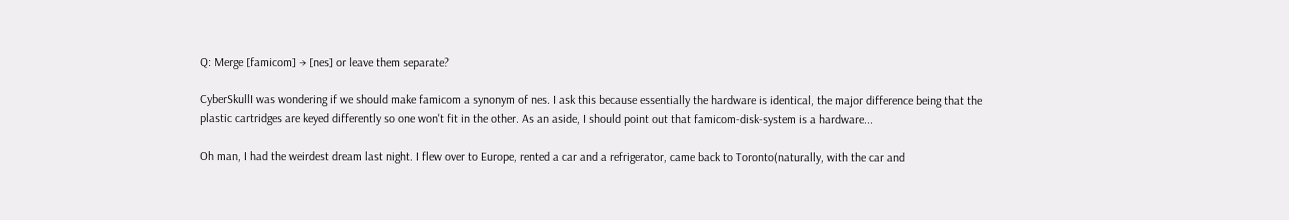Q: Merge [famicom] → [nes] or leave them separate?

CyberSkullI was wondering if we should make famicom a synonym of nes. I ask this because essentially the hardware is identical, the major difference being that the plastic cartridges are keyed differently so one won't fit in the other. As an aside, I should point out that famicom-disk-system is a hardware...

Oh man, I had the weirdest dream last night. I flew over to Europe, rented a car and a refrigerator, came back to Toronto(naturally, with the car and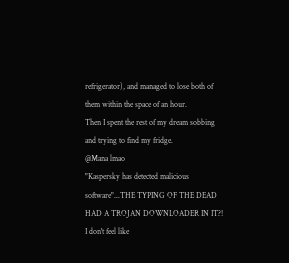refrigerator), and managed to lose both of them within the space of an hour.
Then I spent the rest of my dream sobbing and trying to find my fridge.
@Mana lmao
"Kaspersky has detected malicious software"...THE TYPING OF THE DEAD HAD A TROJAN DOWNLOADER IN IT?!
I don't feel like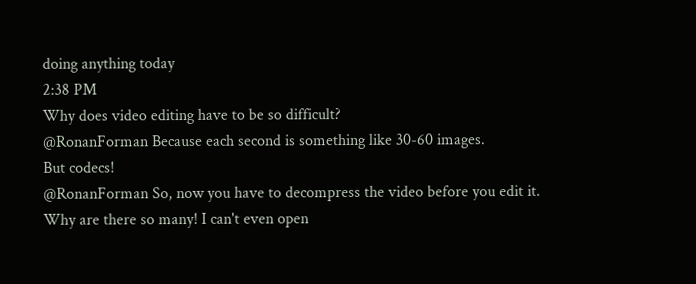doing anything today
2:38 PM
Why does video editing have to be so difficult?
@RonanForman Because each second is something like 30-60 images.
But codecs!
@RonanForman So, now you have to decompress the video before you edit it.
Why are there so many! I can't even open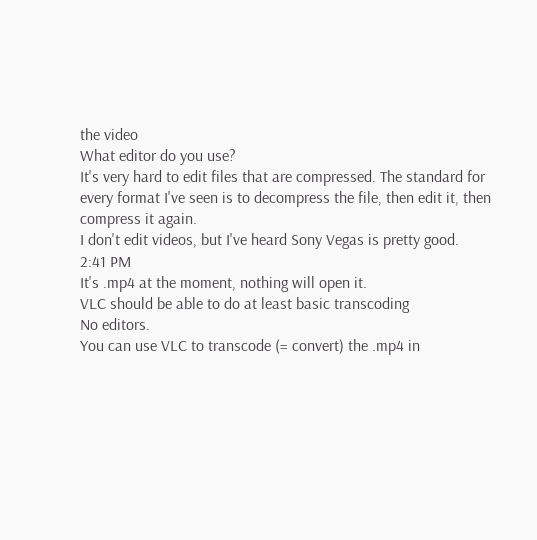the video
What editor do you use?
It's very hard to edit files that are compressed. The standard for every format I've seen is to decompress the file, then edit it, then compress it again.
I don't edit videos, but I've heard Sony Vegas is pretty good.
2:41 PM
It's .mp4 at the moment, nothing will open it.
VLC should be able to do at least basic transcoding
No editors.
You can use VLC to transcode (= convert) the .mp4 in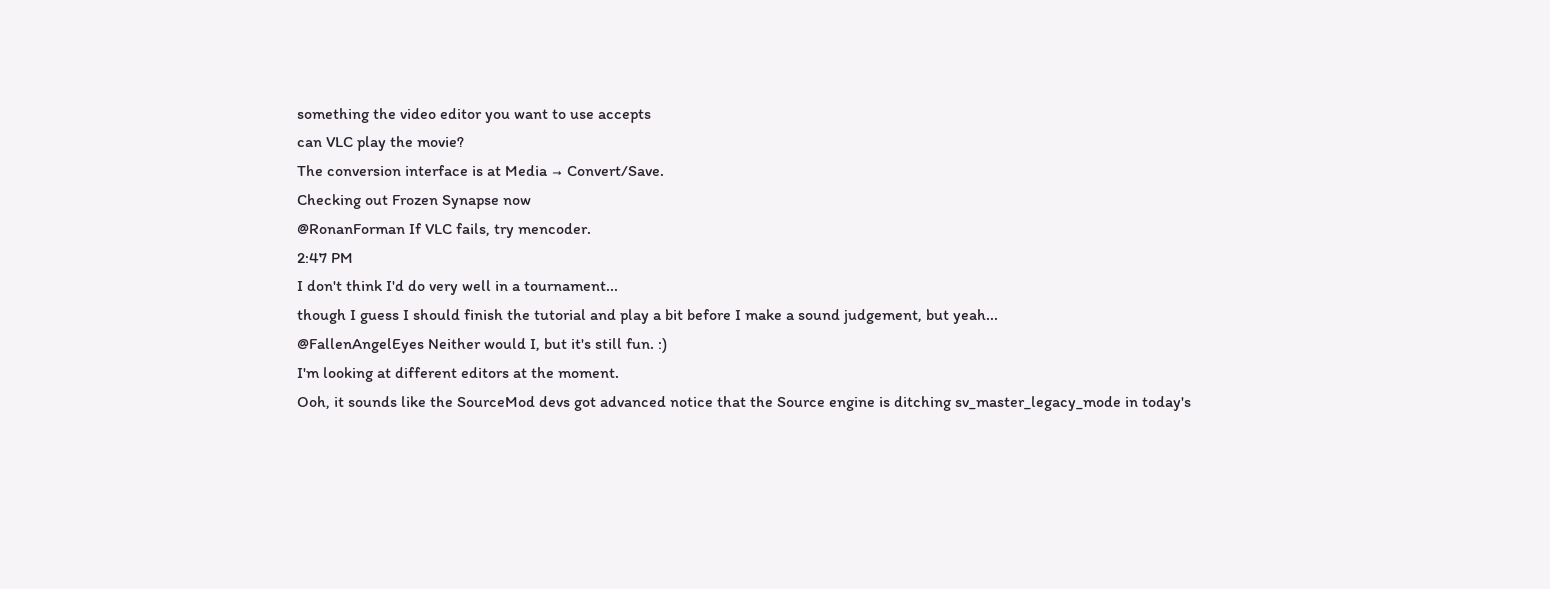something the video editor you want to use accepts
can VLC play the movie?
The conversion interface is at Media → Convert/Save.
Checking out Frozen Synapse now
@RonanForman If VLC fails, try mencoder.
2:47 PM
I don't think I'd do very well in a tournament...
though I guess I should finish the tutorial and play a bit before I make a sound judgement, but yeah...
@FallenAngelEyes Neither would I, but it's still fun. :)
I'm looking at different editors at the moment.
Ooh, it sounds like the SourceMod devs got advanced notice that the Source engine is ditching sv_master_legacy_mode in today's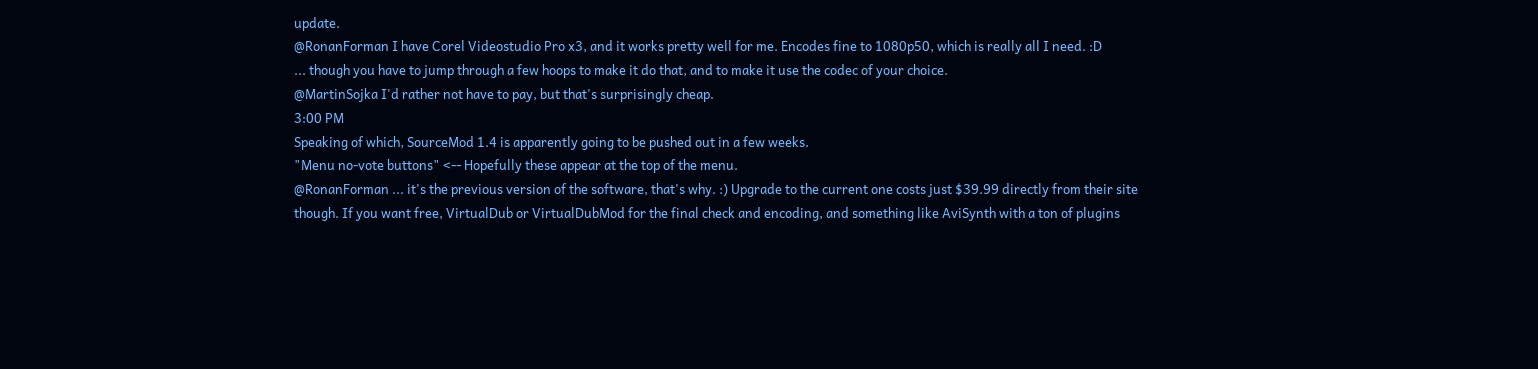update.
@RonanForman I have Corel Videostudio Pro x3, and it works pretty well for me. Encodes fine to 1080p50, which is really all I need. :D
... though you have to jump through a few hoops to make it do that, and to make it use the codec of your choice.
@MartinSojka I'd rather not have to pay, but that's surprisingly cheap.
3:00 PM
Speaking of which, SourceMod 1.4 is apparently going to be pushed out in a few weeks.
"Menu no-vote buttons" <-- Hopefully these appear at the top of the menu.
@RonanForman ... it's the previous version of the software, that's why. :) Upgrade to the current one costs just $39.99 directly from their site though. If you want free, VirtualDub or VirtualDubMod for the final check and encoding, and something like AviSynth with a ton of plugins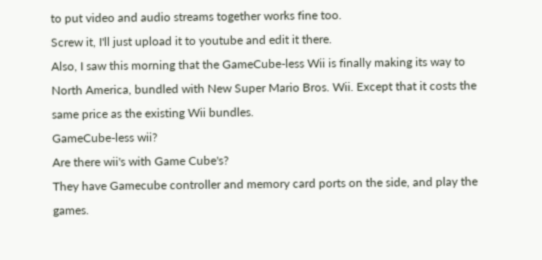to put video and audio streams together works fine too.
Screw it, I'll just upload it to youtube and edit it there.
Also, I saw this morning that the GameCube-less Wii is finally making its way to North America, bundled with New Super Mario Bros. Wii. Except that it costs the same price as the existing Wii bundles.
GameCube-less wii?
Are there wii's with Game Cube's?
They have Gamecube controller and memory card ports on the side, and play the games.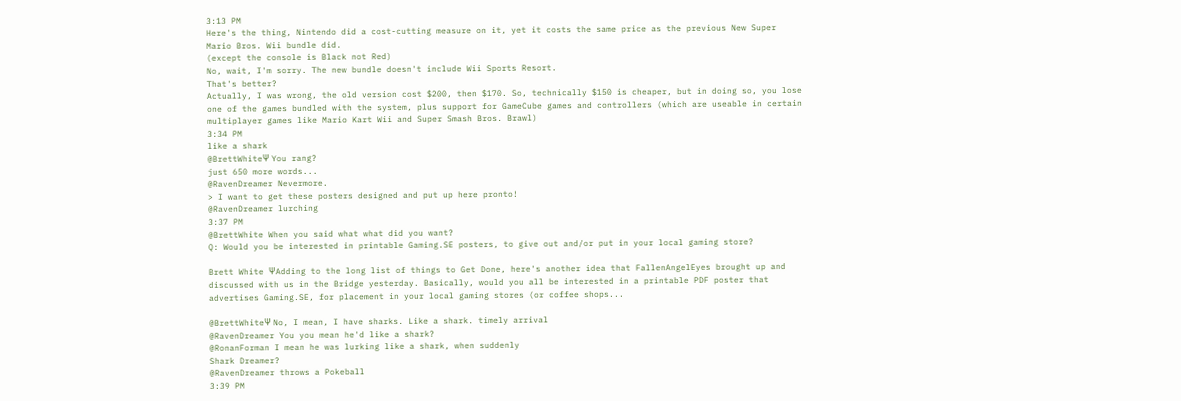3:13 PM
Here's the thing, Nintendo did a cost-cutting measure on it, yet it costs the same price as the previous New Super Mario Bros. Wii bundle did.
(except the console is Black not Red)
No, wait, I'm sorry. The new bundle doesn't include Wii Sports Resort.
That's better?
Actually, I was wrong, the old version cost $200, then $170. So, technically $150 is cheaper, but in doing so, you lose one of the games bundled with the system, plus support for GameCube games and controllers (which are useable in certain multiplayer games like Mario Kart Wii and Super Smash Bros. Brawl)
3:34 PM
like a shark
@BrettWhiteΨ You rang?
just 650 more words...
@RavenDreamer Nevermore.
> I want to get these posters designed and put up here pronto!
@RavenDreamer lurching
3:37 PM
@BrettWhite When you said what what did you want?
Q: Would you be interested in printable Gaming.SE posters, to give out and/or put in your local gaming store?

Brett White ΨAdding to the long list of things to Get Done, here's another idea that FallenAngelEyes brought up and discussed with us in the Bridge yesterday. Basically, would you all be interested in a printable PDF poster that advertises Gaming.SE, for placement in your local gaming stores (or coffee shops...

@BrettWhiteΨ No, I mean, I have sharks. Like a shark. timely arrival
@RavenDreamer You you mean he'd like a shark?
@RonanForman I mean he was lurking like a shark, when suddenly
Shark Dreamer?
@RavenDreamer throws a Pokeball
3:39 PM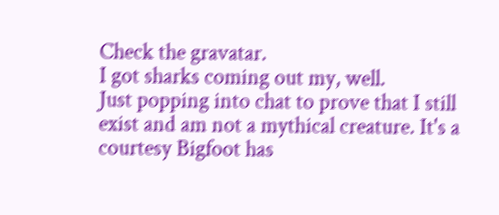Check the gravatar.
I got sharks coming out my, well.
Just popping into chat to prove that I still exist and am not a mythical creature. It's a courtesy Bigfoot has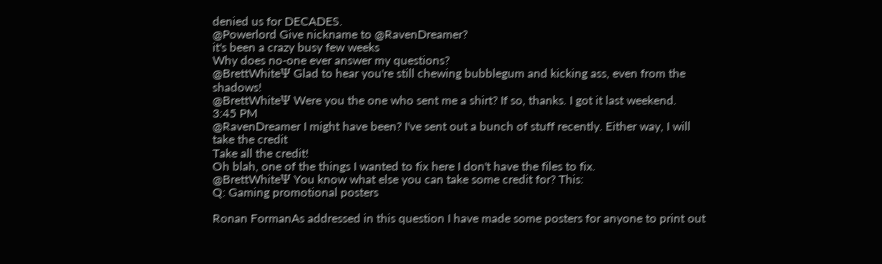denied us for DECADES.
@Powerlord Give nickname to @RavenDreamer?
it's been a crazy busy few weeks
Why does no-one ever answer my questions?
@BrettWhiteΨ Glad to hear you're still chewing bubblegum and kicking ass, even from the shadows!
@BrettWhiteΨ Were you the one who sent me a shirt? If so, thanks. I got it last weekend.
3:45 PM
@RavenDreamer I might have been? I've sent out a bunch of stuff recently. Either way, I will take the credit
Take all the credit!
Oh blah, one of the things I wanted to fix here I don't have the files to fix.
@BrettWhiteΨ You know what else you can take some credit for? This:
Q: Gaming promotional posters

Ronan FormanAs addressed in this question I have made some posters for anyone to print out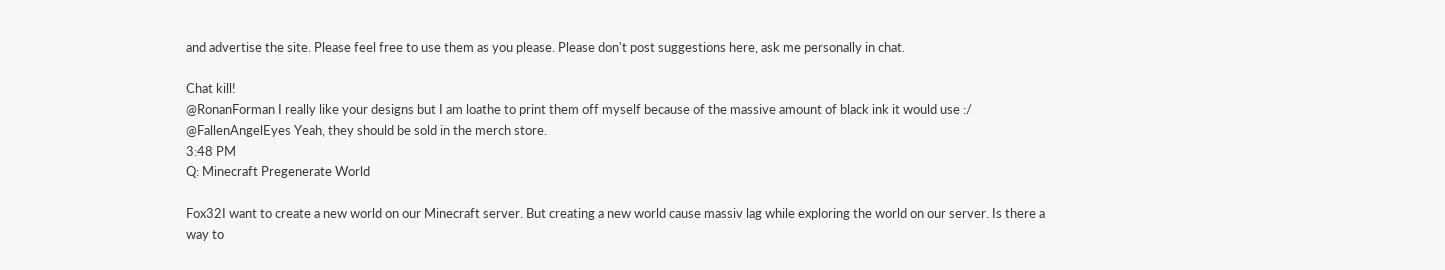and advertise the site. Please feel free to use them as you please. Please don't post suggestions here, ask me personally in chat.

Chat kill!
@RonanForman I really like your designs but I am loathe to print them off myself because of the massive amount of black ink it would use :/
@FallenAngelEyes Yeah, they should be sold in the merch store.
3:48 PM
Q: Minecraft Pregenerate World

Fox32I want to create a new world on our Minecraft server. But creating a new world cause massiv lag while exploring the world on our server. Is there a way to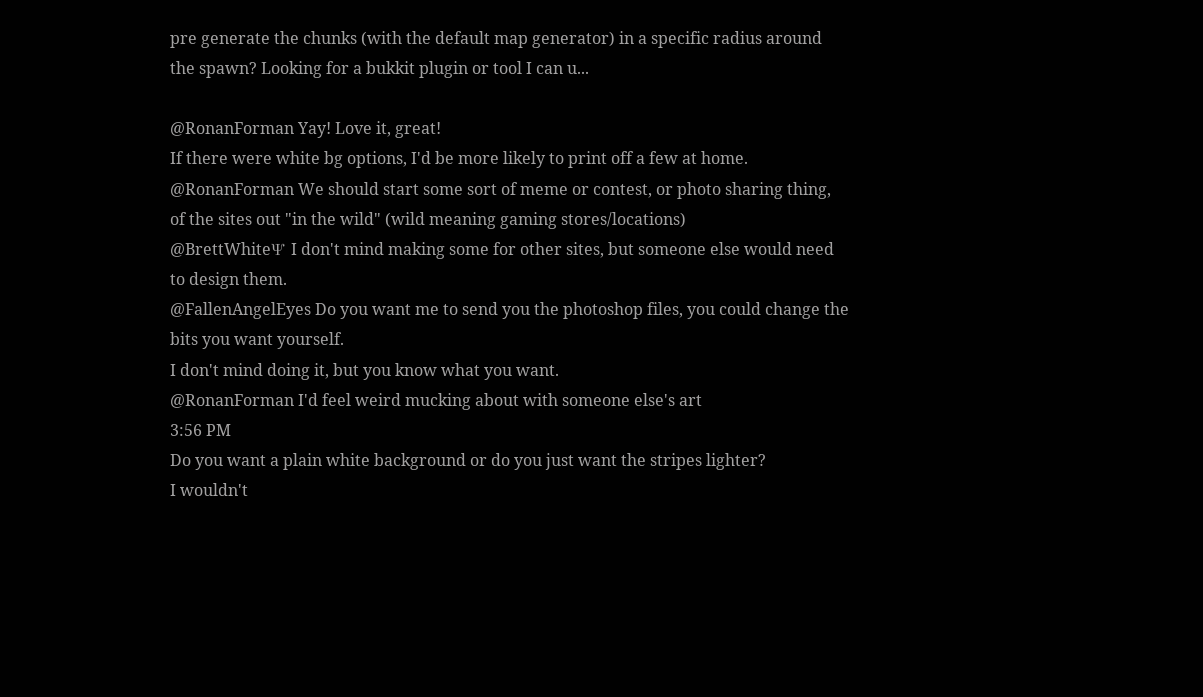pre generate the chunks (with the default map generator) in a specific radius around the spawn? Looking for a bukkit plugin or tool I can u...

@RonanForman Yay! Love it, great!
If there were white bg options, I'd be more likely to print off a few at home.
@RonanForman We should start some sort of meme or contest, or photo sharing thing, of the sites out "in the wild" (wild meaning gaming stores/locations)
@BrettWhiteΨ I don't mind making some for other sites, but someone else would need to design them.
@FallenAngelEyes Do you want me to send you the photoshop files, you could change the bits you want yourself.
I don't mind doing it, but you know what you want.
@RonanForman I'd feel weird mucking about with someone else's art
3:56 PM
Do you want a plain white background or do you just want the stripes lighter?
I wouldn't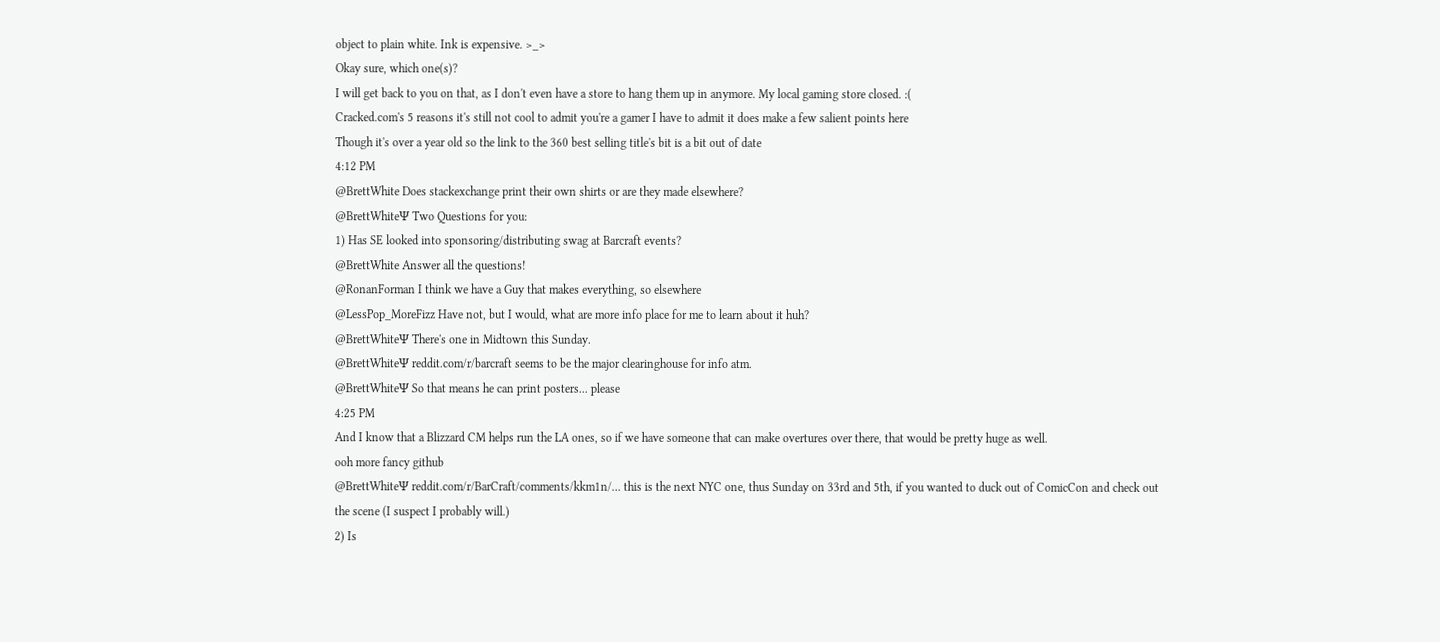object to plain white. Ink is expensive. >_>
Okay sure, which one(s)?
I will get back to you on that, as I don't even have a store to hang them up in anymore. My local gaming store closed. :(
Cracked.com's 5 reasons it's still not cool to admit you're a gamer I have to admit it does make a few salient points here
Though it's over a year old so the link to the 360 best selling title's bit is a bit out of date
4:12 PM
@BrettWhite Does stackexchange print their own shirts or are they made elsewhere?
@BrettWhiteΨ Two Questions for you:
1) Has SE looked into sponsoring/distributing swag at Barcraft events?
@BrettWhite Answer all the questions!
@RonanForman I think we have a Guy that makes everything, so elsewhere
@LessPop_MoreFizz Have not, but I would, what are more info place for me to learn about it huh?
@BrettWhiteΨ There's one in Midtown this Sunday.
@BrettWhiteΨ reddit.com/r/barcraft seems to be the major clearinghouse for info atm.
@BrettWhiteΨ So that means he can print posters... please
4:25 PM
And I know that a Blizzard CM helps run the LA ones, so if we have someone that can make overtures over there, that would be pretty huge as well.
ooh more fancy github
@BrettWhiteΨ reddit.com/r/BarCraft/comments/kkm1n/… this is the next NYC one, thus Sunday on 33rd and 5th, if you wanted to duck out of ComicCon and check out the scene (I suspect I probably will.)
2) Is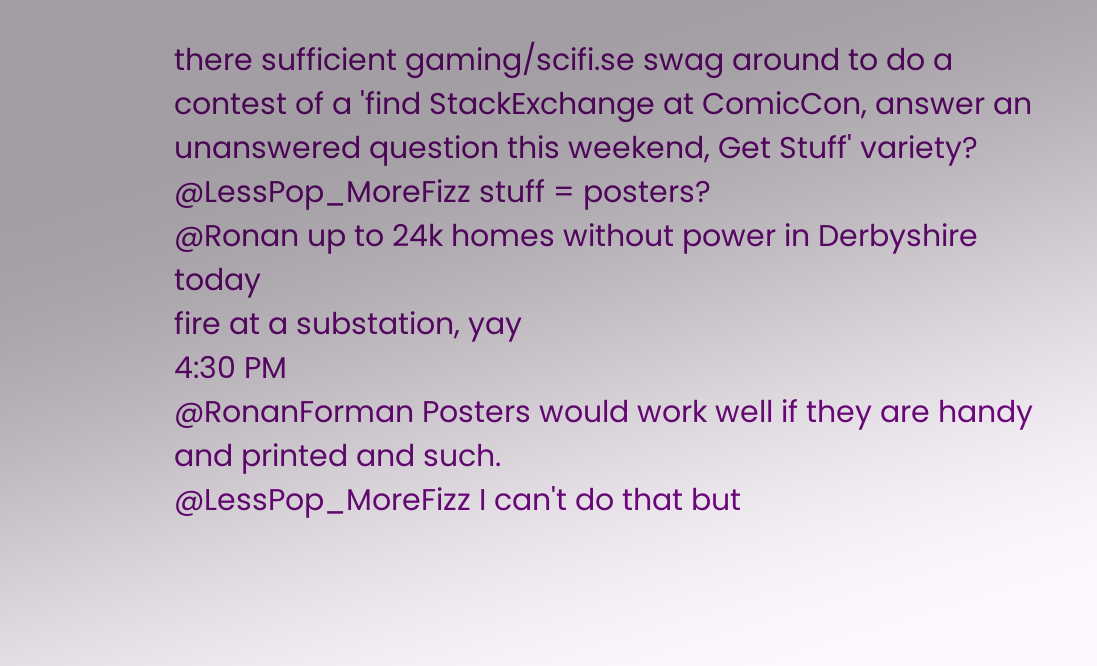there sufficient gaming/scifi.se swag around to do a contest of a 'find StackExchange at ComicCon, answer an unanswered question this weekend, Get Stuff' variety?
@LessPop_MoreFizz stuff = posters?
@Ronan up to 24k homes without power in Derbyshire today
fire at a substation, yay
4:30 PM
@RonanForman Posters would work well if they are handy and printed and such.
@LessPop_MoreFizz I can't do that but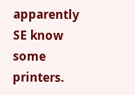apparently SE know some printers.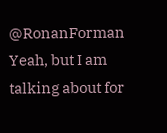@RonanForman Yeah, but I am talking about for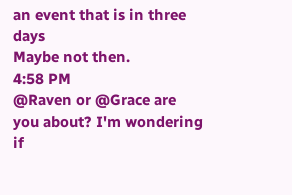an event that is in three days
Maybe not then.
4:58 PM
@Raven or @Grace are you about? I'm wondering if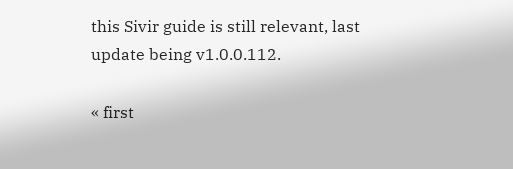this Sivir guide is still relevant, last update being v1.0.0.112.

« first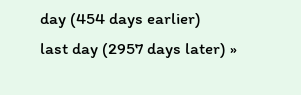day (454 days earlier)      last day (2957 days later) »